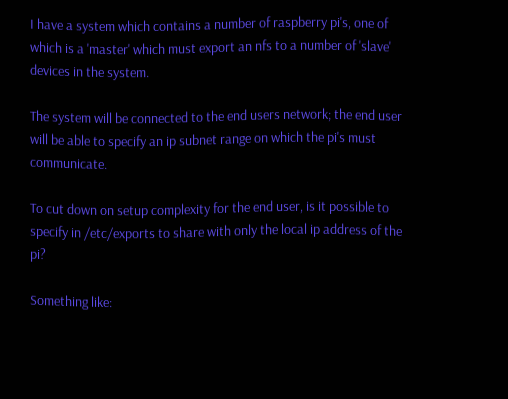I have a system which contains a number of raspberry pi's, one of which is a 'master' which must export an nfs to a number of 'slave' devices in the system.

The system will be connected to the end users network; the end user will be able to specify an ip subnet range on which the pi's must communicate.

To cut down on setup complexity for the end user, is it possible to specify in /etc/exports to share with only the local ip address of the pi?

Something like: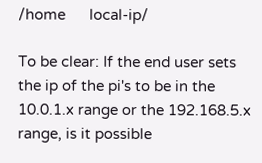/home      local-ip/

To be clear: If the end user sets the ip of the pi's to be in the 10.0.1.x range or the 192.168.5.x range, is it possible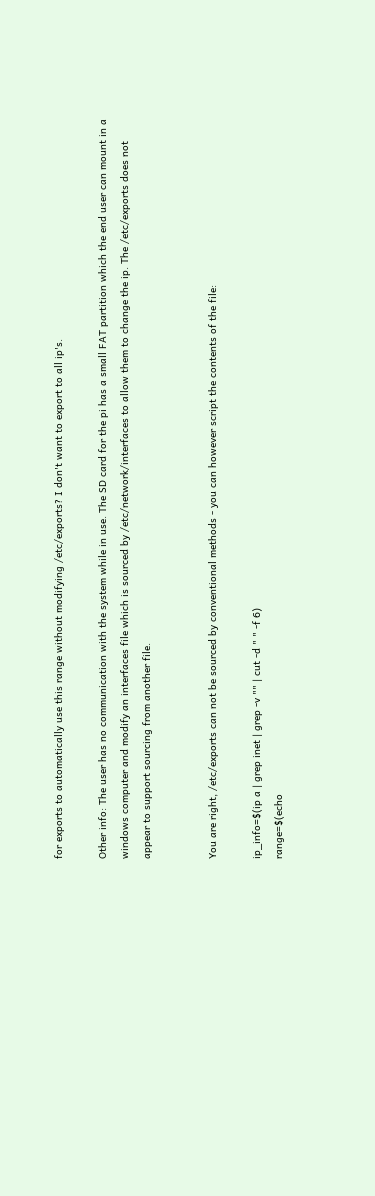for exports to automatically use this range without modifying /etc/exports? I don't want to export to all ip's.

Other info: The user has no communication with the system while in use. The SD card for the pi has a small FAT partition which the end user can mount in a windows computer and modify an interfaces file which is sourced by /etc/network/interfaces to allow them to change the ip. The /etc/exports does not appear to support sourcing from another file.


You are right, /etc/exports can not be sourced by conventional methods - you can however script the contents of the file:

ip_info=$(ip a | grep inet | grep -v "" | cut -d " " -f 6)
range=$(echo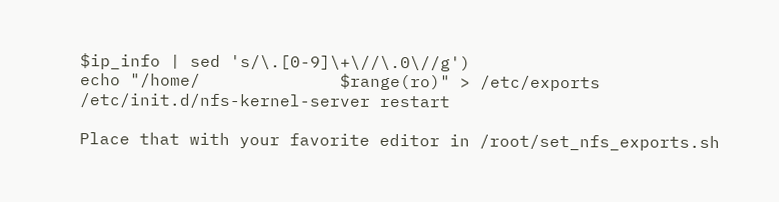$ip_info | sed 's/\.[0-9]\+\//\.0\//g')
echo "/home/              $range(ro)" > /etc/exports
/etc/init.d/nfs-kernel-server restart

Place that with your favorite editor in /root/set_nfs_exports.sh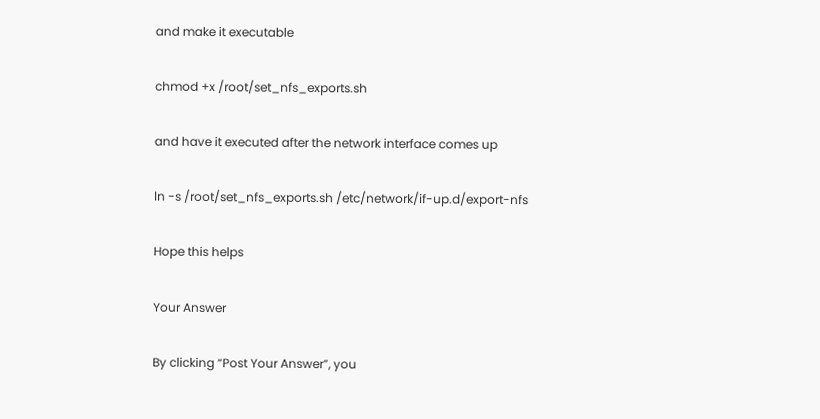and make it executable

chmod +x /root/set_nfs_exports.sh

and have it executed after the network interface comes up

ln -s /root/set_nfs_exports.sh /etc/network/if-up.d/export-nfs

Hope this helps

Your Answer

By clicking “Post Your Answer”, you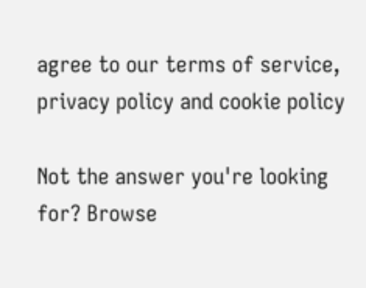agree to our terms of service, privacy policy and cookie policy

Not the answer you're looking for? Browse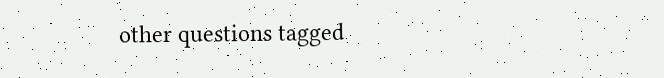other questions tagged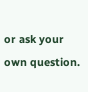or ask your own question.